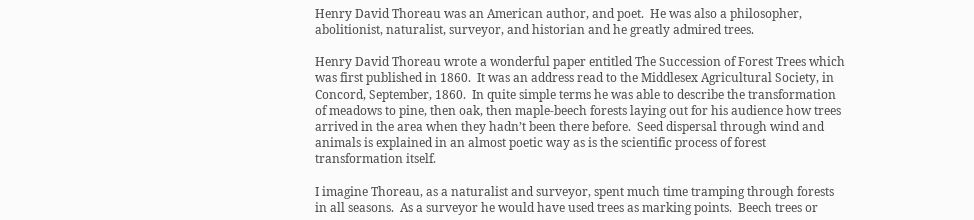Henry David Thoreau was an American author, and poet.  He was also a philosopher, abolitionist, naturalist, surveyor, and historian and he greatly admired trees.

Henry David Thoreau wrote a wonderful paper entitled The Succession of Forest Trees which was first published in 1860.  It was an address read to the Middlesex Agricultural Society, in Concord, September, 1860.  In quite simple terms he was able to describe the transformation of meadows to pine, then oak, then maple-beech forests laying out for his audience how trees arrived in the area when they hadn’t been there before.  Seed dispersal through wind and animals is explained in an almost poetic way as is the scientific process of forest transformation itself.

I imagine Thoreau, as a naturalist and surveyor, spent much time tramping through forests in all seasons.  As a surveyor he would have used trees as marking points.  Beech trees or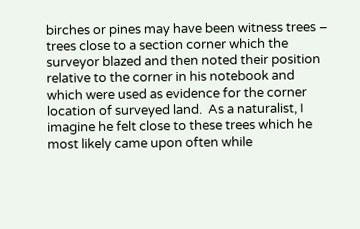birches or pines may have been witness trees –  trees close to a section corner which the surveyor blazed and then noted their position relative to the corner in his notebook and which were used as evidence for the corner location of surveyed land.  As a naturalist, I imagine he felt close to these trees which he most likely came upon often while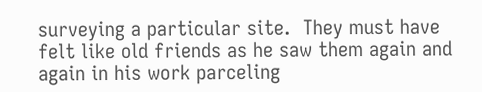surveying a particular site.  They must have felt like old friends as he saw them again and again in his work parceling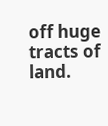off huge tracts of land.